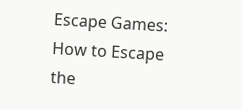Escape Games: How to Escape the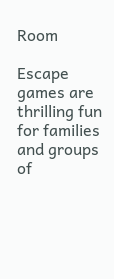Room

Escape games are thrilling fun for families and groups of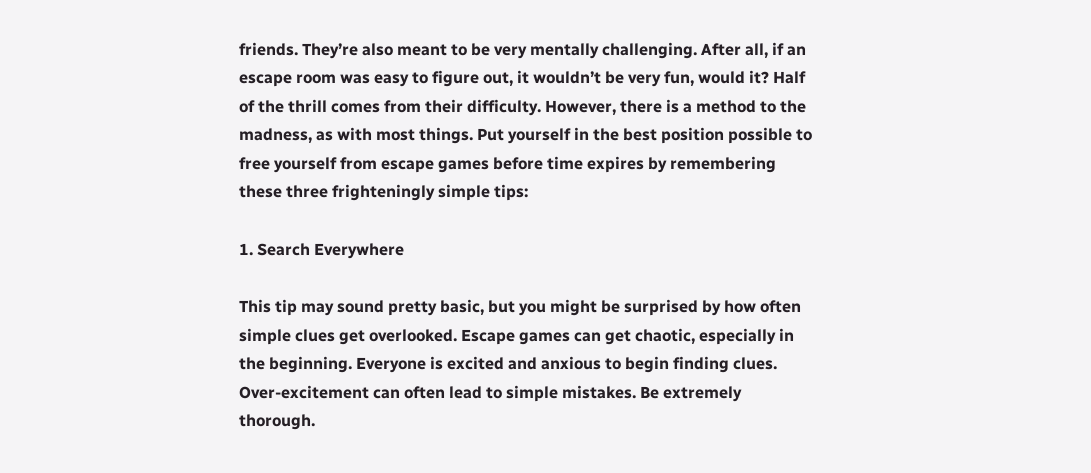friends. They’re also meant to be very mentally challenging. After all, if an escape room was easy to figure out, it wouldn’t be very fun, would it? Half of the thrill comes from their difficulty. However, there is a method to the madness, as with most things. Put yourself in the best position possible to free yourself from escape games before time expires by remembering these three frighteningly simple tips:

1. Search Everywhere

This tip may sound pretty basic, but you might be surprised by how often simple clues get overlooked. Escape games can get chaotic, especially in the beginning. Everyone is excited and anxious to begin finding clues. Over-excitement can often lead to simple mistakes. Be extremely thorough.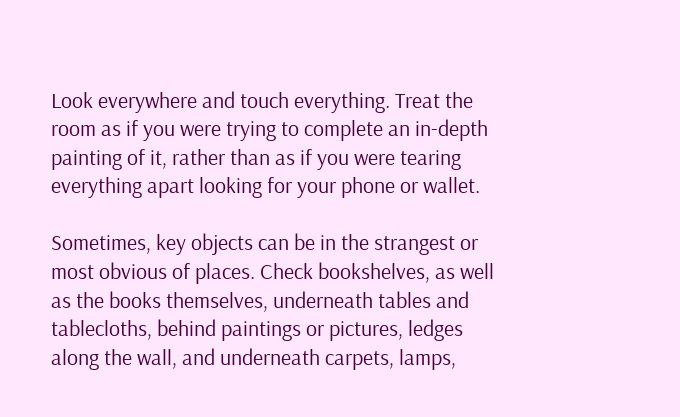Look everywhere and touch everything. Treat the room as if you were trying to complete an in-depth painting of it, rather than as if you were tearing everything apart looking for your phone or wallet.

Sometimes, key objects can be in the strangest or most obvious of places. Check bookshelves, as well as the books themselves, underneath tables and tablecloths, behind paintings or pictures, ledges along the wall, and underneath carpets, lamps,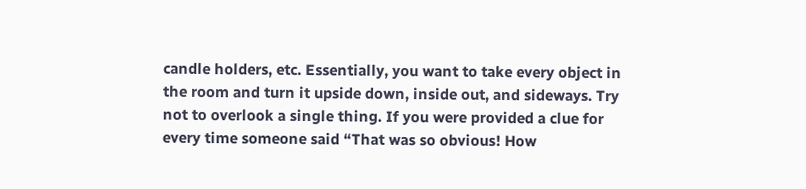candle holders, etc. Essentially, you want to take every object in the room and turn it upside down, inside out, and sideways. Try not to overlook a single thing. If you were provided a clue for every time someone said “That was so obvious! How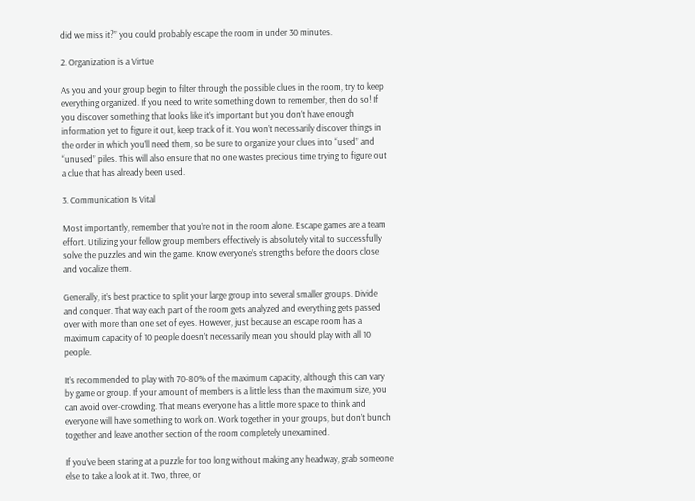did we miss it?” you could probably escape the room in under 30 minutes.

2. Organization is a Virtue

As you and your group begin to filter through the possible clues in the room, try to keep everything organized. If you need to write something down to remember, then do so! If you discover something that looks like it’s important but you don’t have enough information yet to figure it out, keep track of it. You won’t necessarily discover things in the order in which you’ll need them, so be sure to organize your clues into “used” and “unused” piles. This will also ensure that no one wastes precious time trying to figure out a clue that has already been used.

3. Communication Is Vital

Most importantly, remember that you’re not in the room alone. Escape games are a team effort. Utilizing your fellow group members effectively is absolutely vital to successfully solve the puzzles and win the game. Know everyone’s strengths before the doors close and vocalize them.

Generally, it’s best practice to split your large group into several smaller groups. Divide and conquer. That way each part of the room gets analyzed and everything gets passed over with more than one set of eyes. However, just because an escape room has a maximum capacity of 10 people doesn’t necessarily mean you should play with all 10 people.

It’s recommended to play with 70-80% of the maximum capacity, although this can vary by game or group. If your amount of members is a little less than the maximum size, you can avoid over-crowding. That means everyone has a little more space to think and everyone will have something to work on. Work together in your groups, but don’t bunch together and leave another section of the room completely unexamined.

If you’ve been staring at a puzzle for too long without making any headway, grab someone else to take a look at it. Two, three, or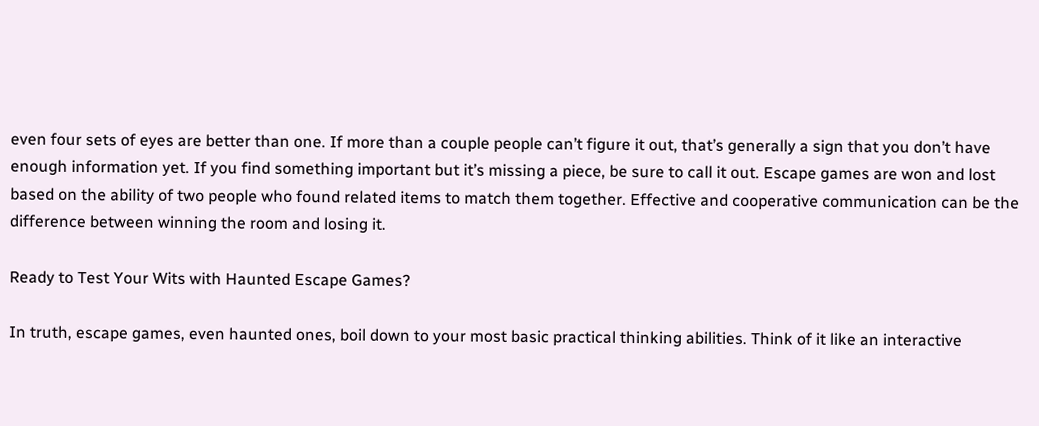even four sets of eyes are better than one. If more than a couple people can’t figure it out, that’s generally a sign that you don’t have enough information yet. If you find something important but it’s missing a piece, be sure to call it out. Escape games are won and lost based on the ability of two people who found related items to match them together. Effective and cooperative communication can be the difference between winning the room and losing it.

Ready to Test Your Wits with Haunted Escape Games?

In truth, escape games, even haunted ones, boil down to your most basic practical thinking abilities. Think of it like an interactive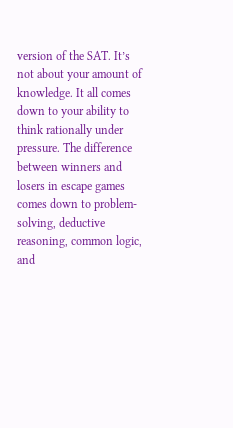version of the SAT. It’s not about your amount of knowledge. It all comes down to your ability to think rationally under pressure. The difference between winners and losers in escape games comes down to problem-solving, deductive reasoning, common logic, and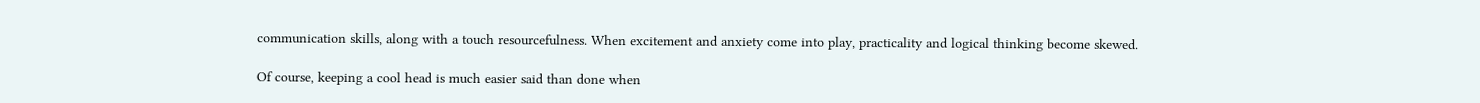communication skills, along with a touch resourcefulness. When excitement and anxiety come into play, practicality and logical thinking become skewed.

Of course, keeping a cool head is much easier said than done when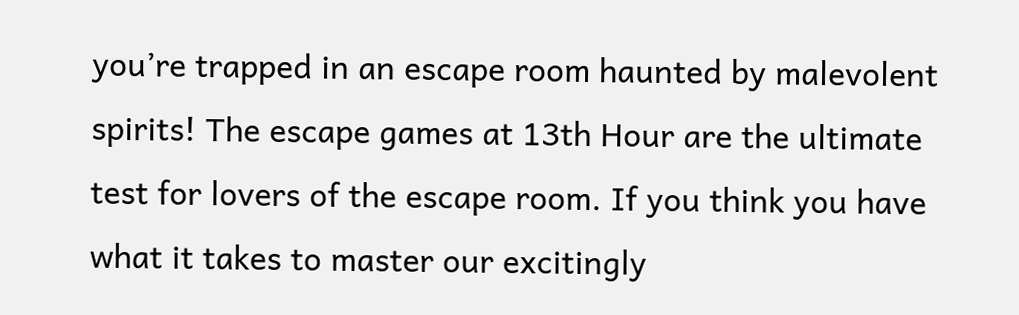you’re trapped in an escape room haunted by malevolent spirits! The escape games at 13th Hour are the ultimate test for lovers of the escape room. If you think you have what it takes to master our excitingly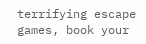terrifying escape games, book your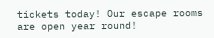tickets today! Our escape rooms are open year round!